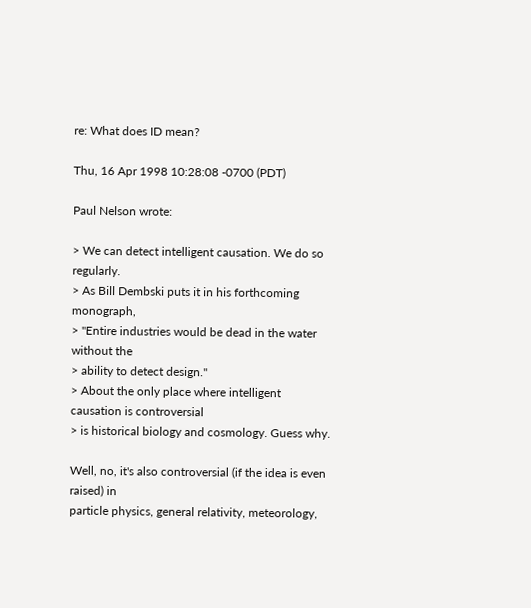re: What does ID mean?

Thu, 16 Apr 1998 10:28:08 -0700 (PDT)

Paul Nelson wrote:

> We can detect intelligent causation. We do so regularly.
> As Bill Dembski puts it in his forthcoming monograph,
> "Entire industries would be dead in the water without the
> ability to detect design."
> About the only place where intelligent causation is controversial
> is historical biology and cosmology. Guess why.

Well, no, it's also controversial (if the idea is even raised) in
particle physics, general relativity, meteorology,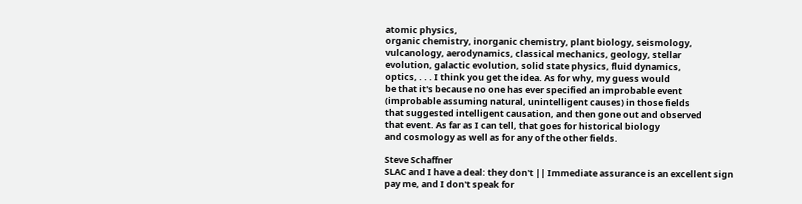atomic physics,
organic chemistry, inorganic chemistry, plant biology, seismology,
vulcanology, aerodynamics, classical mechanics, geology, stellar
evolution, galactic evolution, solid state physics, fluid dynamics,
optics, . . . I think you get the idea. As for why, my guess would
be that it's because no one has ever specified an improbable event
(improbable assuming natural, unintelligent causes) in those fields
that suggested intelligent causation, and then gone out and observed
that event. As far as I can tell, that goes for historical biology
and cosmology as well as for any of the other fields.

Steve Schaffner
SLAC and I have a deal: they don't || Immediate assurance is an excellent sign
pay me, and I don't speak for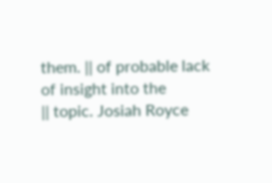them. || of probable lack of insight into the
|| topic. Josiah Royce